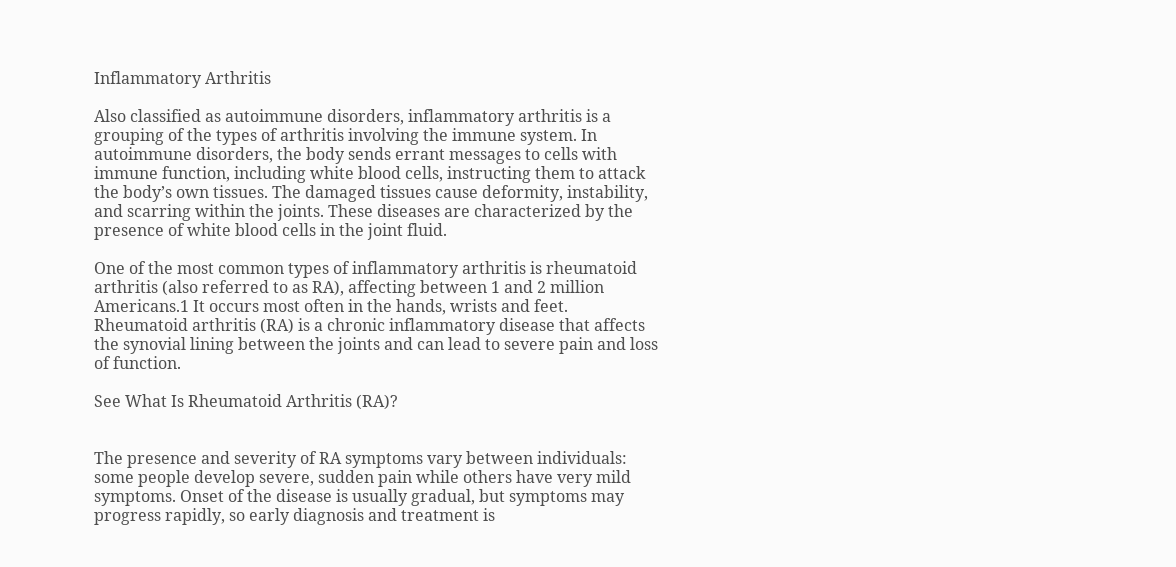Inflammatory Arthritis

Also classified as autoimmune disorders, inflammatory arthritis is a grouping of the types of arthritis involving the immune system. In autoimmune disorders, the body sends errant messages to cells with immune function, including white blood cells, instructing them to attack the body’s own tissues. The damaged tissues cause deformity, instability, and scarring within the joints. These diseases are characterized by the presence of white blood cells in the joint fluid.

One of the most common types of inflammatory arthritis is rheumatoid arthritis (also referred to as RA), affecting between 1 and 2 million Americans.1 It occurs most often in the hands, wrists and feet. Rheumatoid arthritis (RA) is a chronic inflammatory disease that affects the synovial lining between the joints and can lead to severe pain and loss of function.

See What Is Rheumatoid Arthritis (RA)?


The presence and severity of RA symptoms vary between individuals: some people develop severe, sudden pain while others have very mild symptoms. Onset of the disease is usually gradual, but symptoms may progress rapidly, so early diagnosis and treatment is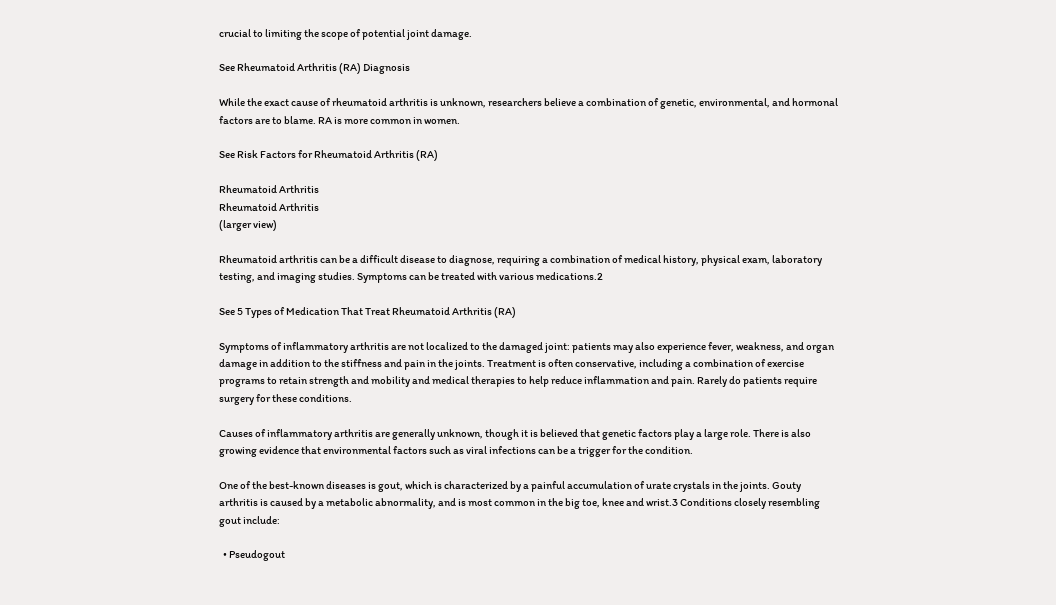crucial to limiting the scope of potential joint damage.

See Rheumatoid Arthritis (RA) Diagnosis

While the exact cause of rheumatoid arthritis is unknown, researchers believe a combination of genetic, environmental, and hormonal factors are to blame. RA is more common in women.

See Risk Factors for Rheumatoid Arthritis (RA)

Rheumatoid Arthritis
Rheumatoid Arthritis
(larger view)

Rheumatoid arthritis can be a difficult disease to diagnose, requiring a combination of medical history, physical exam, laboratory testing, and imaging studies. Symptoms can be treated with various medications.2

See 5 Types of Medication That Treat Rheumatoid Arthritis (RA)

Symptoms of inflammatory arthritis are not localized to the damaged joint: patients may also experience fever, weakness, and organ damage in addition to the stiffness and pain in the joints. Treatment is often conservative, including a combination of exercise programs to retain strength and mobility and medical therapies to help reduce inflammation and pain. Rarely do patients require surgery for these conditions.

Causes of inflammatory arthritis are generally unknown, though it is believed that genetic factors play a large role. There is also growing evidence that environmental factors such as viral infections can be a trigger for the condition.

One of the best-known diseases is gout, which is characterized by a painful accumulation of urate crystals in the joints. Gouty arthritis is caused by a metabolic abnormality, and is most common in the big toe, knee and wrist.3 Conditions closely resembling gout include:

  • Pseudogout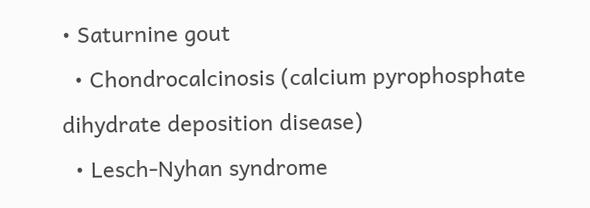• Saturnine gout
  • Chondrocalcinosis (calcium pyrophosphate dihydrate deposition disease)
  • Lesch-Nyhan syndrome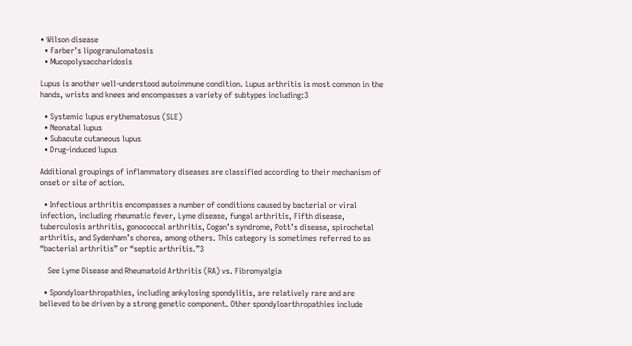• Wilson disease
  • Farber’s lipogranulomatosis
  • Mucopolysaccharidosis

Lupus is another well-understood autoimmune condition. Lupus arthritis is most common in the hands, wrists and knees and encompasses a variety of subtypes including:3

  • Systemic lupus erythematosus (SLE)
  • Neonatal lupus
  • Subacute cutaneous lupus
  • Drug-induced lupus

Additional groupings of inflammatory diseases are classified according to their mechanism of onset or site of action.

  • Infectious arthritis encompasses a number of conditions caused by bacterial or viral infection, including rheumatic fever, Lyme disease, fungal arthritis, Fifth disease, tuberculosis arthritis, gonococcal arthritis, Cogan’s syndrome, Pott’s disease, spirochetal arthritis, and Sydenham’s chorea, among others. This category is sometimes referred to as “bacterial arthritis” or “septic arthritis.”3

    See Lyme Disease and Rheumatoid Arthritis (RA) vs. Fibromyalgia

  • Spondyloarthropathies, including ankylosing spondylitis, are relatively rare and are believed to be driven by a strong genetic component. Other spondyloarthropathies include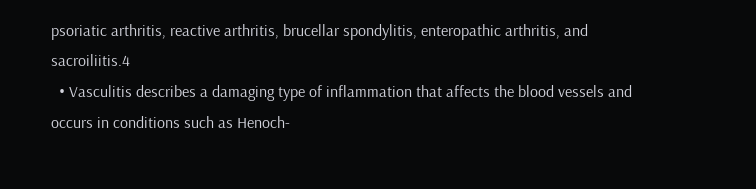psoriatic arthritis, reactive arthritis, brucellar spondylitis, enteropathic arthritis, and sacroiliitis.4
  • Vasculitis describes a damaging type of inflammation that affects the blood vessels and occurs in conditions such as Henoch-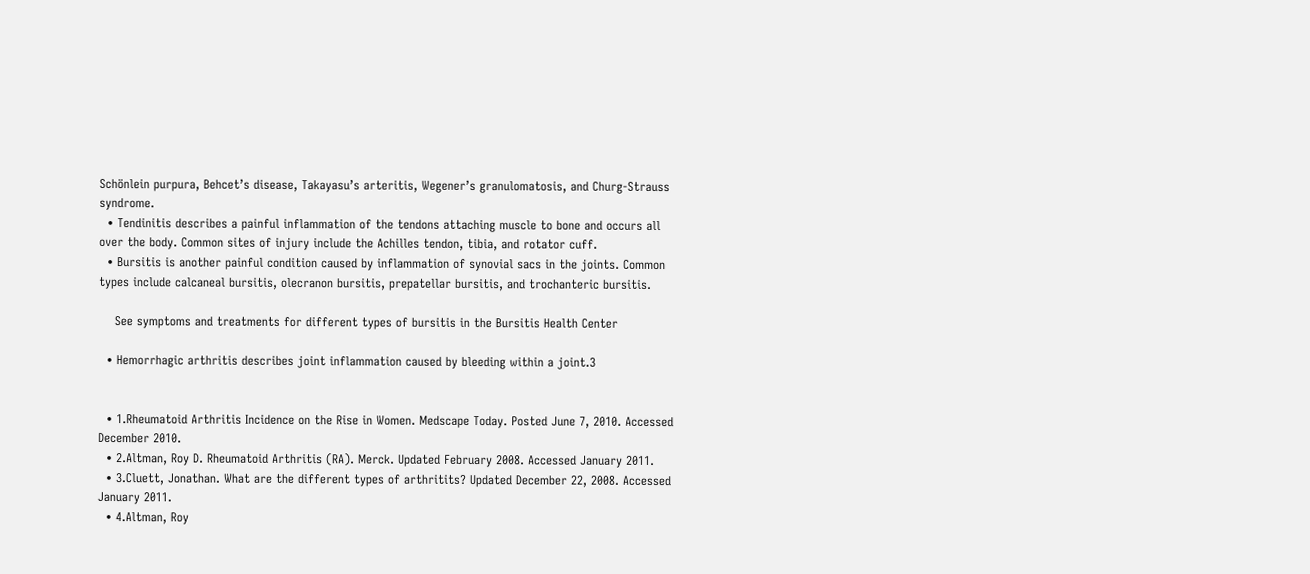Schönlein purpura, Behcet’s disease, Takayasu’s arteritis, Wegener’s granulomatosis, and Churg-Strauss syndrome.
  • Tendinitis describes a painful inflammation of the tendons attaching muscle to bone and occurs all over the body. Common sites of injury include the Achilles tendon, tibia, and rotator cuff.
  • Bursitis is another painful condition caused by inflammation of synovial sacs in the joints. Common types include calcaneal bursitis, olecranon bursitis, prepatellar bursitis, and trochanteric bursitis.

    See symptoms and treatments for different types of bursitis in the Bursitis Health Center

  • Hemorrhagic arthritis describes joint inflammation caused by bleeding within a joint.3


  • 1.Rheumatoid Arthritis Incidence on the Rise in Women. Medscape Today. Posted June 7, 2010. Accessed December 2010.
  • 2.Altman, Roy D. Rheumatoid Arthritis (RA). Merck. Updated February 2008. Accessed January 2011.
  • 3.Cluett, Jonathan. What are the different types of arthritits? Updated December 22, 2008. Accessed January 2011.
  • 4.Altman, Roy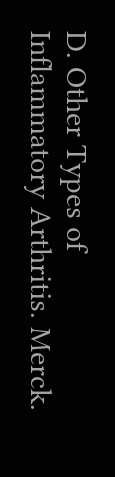D. Other Types of Inflammatory Arthritis. Merck.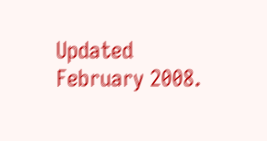Updated February 2008.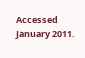Accessed January 2011.